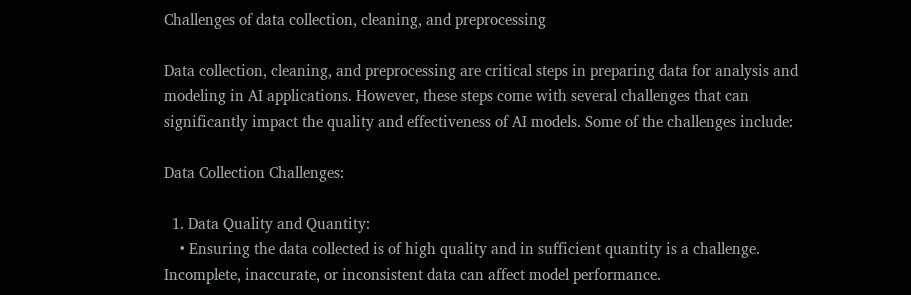Challenges of data collection, cleaning, and preprocessing

Data collection, cleaning, and preprocessing are critical steps in preparing data for analysis and modeling in AI applications. However, these steps come with several challenges that can significantly impact the quality and effectiveness of AI models. Some of the challenges include:

Data Collection Challenges:

  1. Data Quality and Quantity:
    • Ensuring the data collected is of high quality and in sufficient quantity is a challenge. Incomplete, inaccurate, or inconsistent data can affect model performance.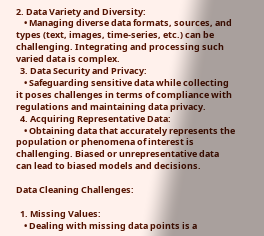2. Data Variety and Diversity:
    • Managing diverse data formats, sources, and types (text, images, time-series, etc.) can be challenging. Integrating and processing such varied data is complex.
  3. Data Security and Privacy:
    • Safeguarding sensitive data while collecting it poses challenges in terms of compliance with regulations and maintaining data privacy.
  4. Acquiring Representative Data:
    • Obtaining data that accurately represents the population or phenomena of interest is challenging. Biased or unrepresentative data can lead to biased models and decisions.

Data Cleaning Challenges:

  1. Missing Values:
    • Dealing with missing data points is a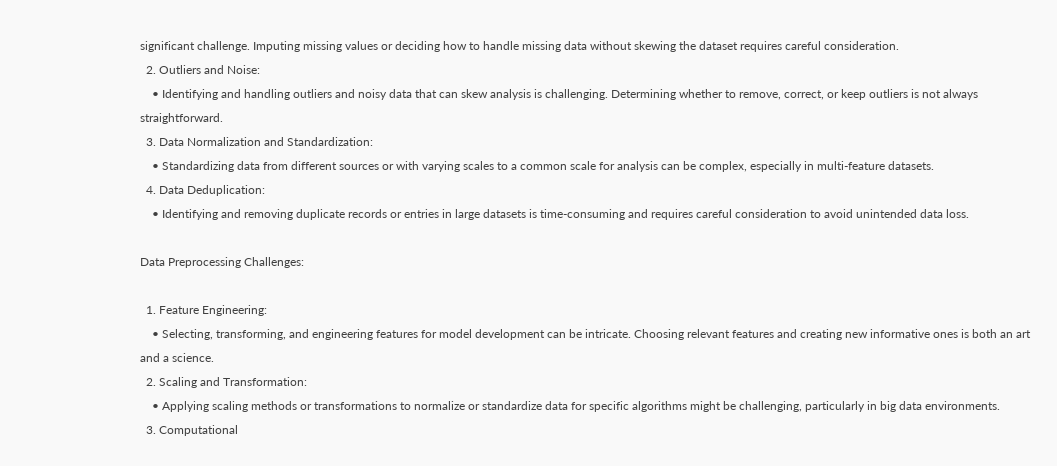significant challenge. Imputing missing values or deciding how to handle missing data without skewing the dataset requires careful consideration.
  2. Outliers and Noise:
    • Identifying and handling outliers and noisy data that can skew analysis is challenging. Determining whether to remove, correct, or keep outliers is not always straightforward.
  3. Data Normalization and Standardization:
    • Standardizing data from different sources or with varying scales to a common scale for analysis can be complex, especially in multi-feature datasets.
  4. Data Deduplication:
    • Identifying and removing duplicate records or entries in large datasets is time-consuming and requires careful consideration to avoid unintended data loss.

Data Preprocessing Challenges:

  1. Feature Engineering:
    • Selecting, transforming, and engineering features for model development can be intricate. Choosing relevant features and creating new informative ones is both an art and a science.
  2. Scaling and Transformation:
    • Applying scaling methods or transformations to normalize or standardize data for specific algorithms might be challenging, particularly in big data environments.
  3. Computational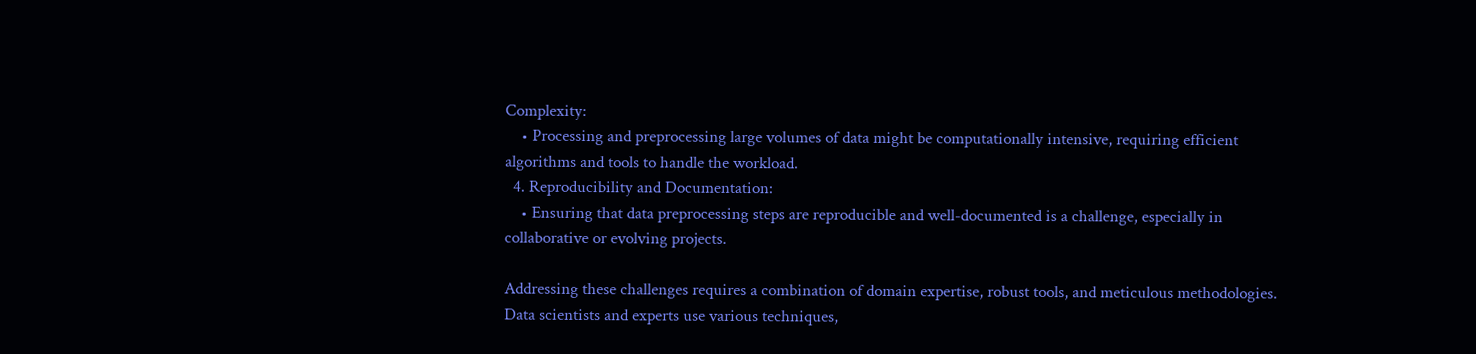Complexity:
    • Processing and preprocessing large volumes of data might be computationally intensive, requiring efficient algorithms and tools to handle the workload.
  4. Reproducibility and Documentation:
    • Ensuring that data preprocessing steps are reproducible and well-documented is a challenge, especially in collaborative or evolving projects.

Addressing these challenges requires a combination of domain expertise, robust tools, and meticulous methodologies. Data scientists and experts use various techniques,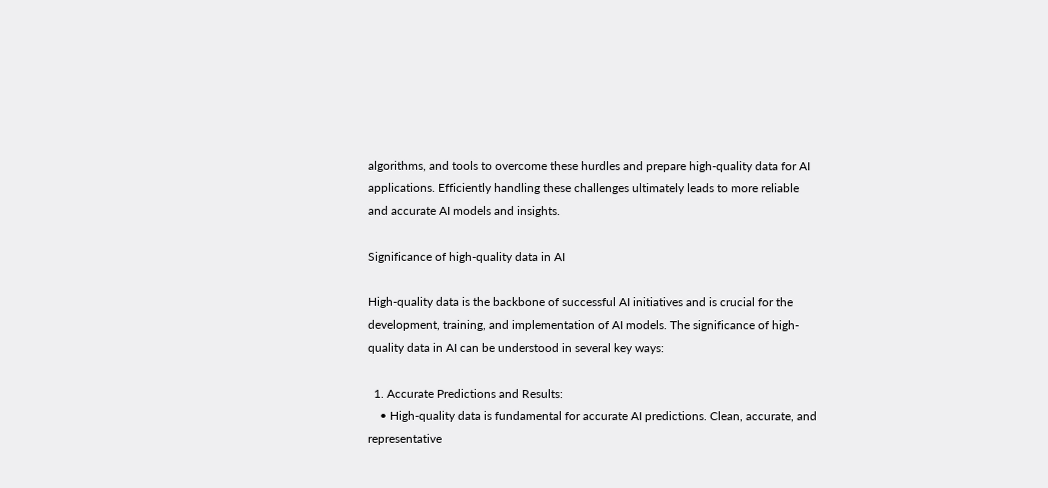algorithms, and tools to overcome these hurdles and prepare high-quality data for AI applications. Efficiently handling these challenges ultimately leads to more reliable and accurate AI models and insights.

Significance of high-quality data in AI

High-quality data is the backbone of successful AI initiatives and is crucial for the development, training, and implementation of AI models. The significance of high-quality data in AI can be understood in several key ways:

  1. Accurate Predictions and Results:
    • High-quality data is fundamental for accurate AI predictions. Clean, accurate, and representative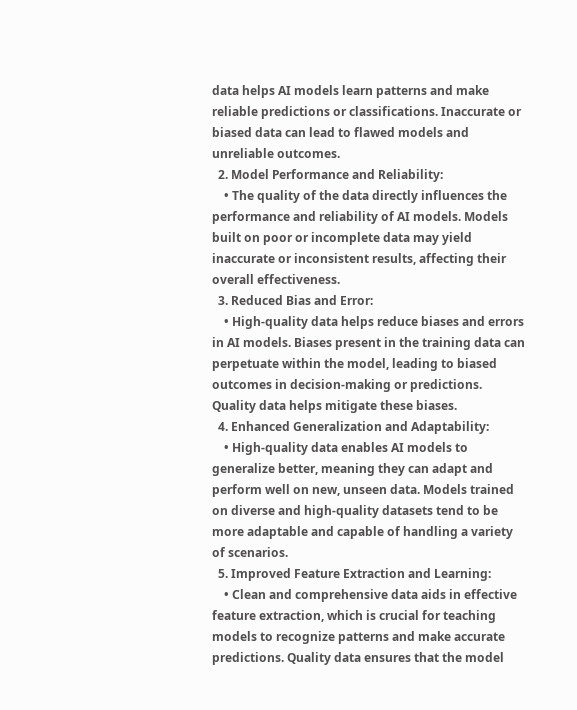data helps AI models learn patterns and make reliable predictions or classifications. Inaccurate or biased data can lead to flawed models and unreliable outcomes.
  2. Model Performance and Reliability:
    • The quality of the data directly influences the performance and reliability of AI models. Models built on poor or incomplete data may yield inaccurate or inconsistent results, affecting their overall effectiveness.
  3. Reduced Bias and Error:
    • High-quality data helps reduce biases and errors in AI models. Biases present in the training data can perpetuate within the model, leading to biased outcomes in decision-making or predictions. Quality data helps mitigate these biases.
  4. Enhanced Generalization and Adaptability:
    • High-quality data enables AI models to generalize better, meaning they can adapt and perform well on new, unseen data. Models trained on diverse and high-quality datasets tend to be more adaptable and capable of handling a variety of scenarios.
  5. Improved Feature Extraction and Learning:
    • Clean and comprehensive data aids in effective feature extraction, which is crucial for teaching models to recognize patterns and make accurate predictions. Quality data ensures that the model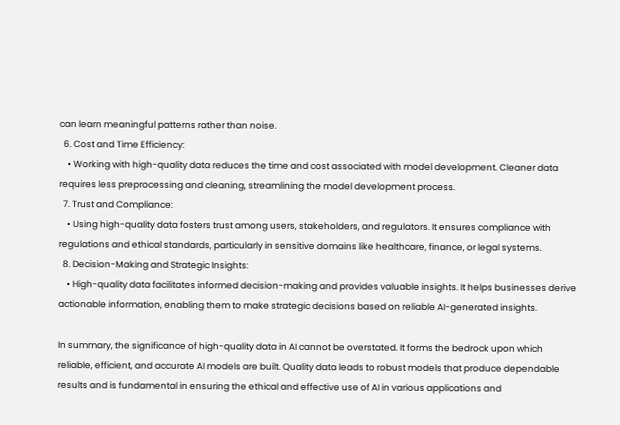can learn meaningful patterns rather than noise.
  6. Cost and Time Efficiency:
    • Working with high-quality data reduces the time and cost associated with model development. Cleaner data requires less preprocessing and cleaning, streamlining the model development process.
  7. Trust and Compliance:
    • Using high-quality data fosters trust among users, stakeholders, and regulators. It ensures compliance with regulations and ethical standards, particularly in sensitive domains like healthcare, finance, or legal systems.
  8. Decision-Making and Strategic Insights:
    • High-quality data facilitates informed decision-making and provides valuable insights. It helps businesses derive actionable information, enabling them to make strategic decisions based on reliable AI-generated insights.

In summary, the significance of high-quality data in AI cannot be overstated. It forms the bedrock upon which reliable, efficient, and accurate AI models are built. Quality data leads to robust models that produce dependable results and is fundamental in ensuring the ethical and effective use of AI in various applications and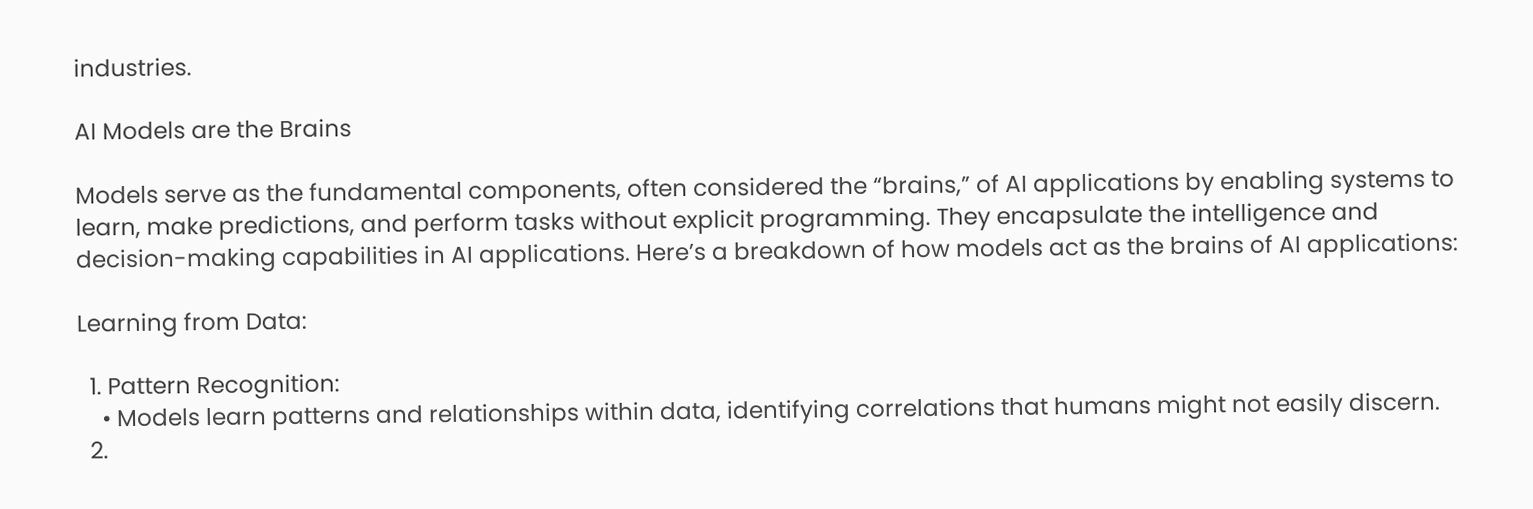industries.

AI Models are the Brains

Models serve as the fundamental components, often considered the “brains,” of AI applications by enabling systems to learn, make predictions, and perform tasks without explicit programming. They encapsulate the intelligence and decision-making capabilities in AI applications. Here’s a breakdown of how models act as the brains of AI applications:

Learning from Data:

  1. Pattern Recognition:
    • Models learn patterns and relationships within data, identifying correlations that humans might not easily discern.
  2.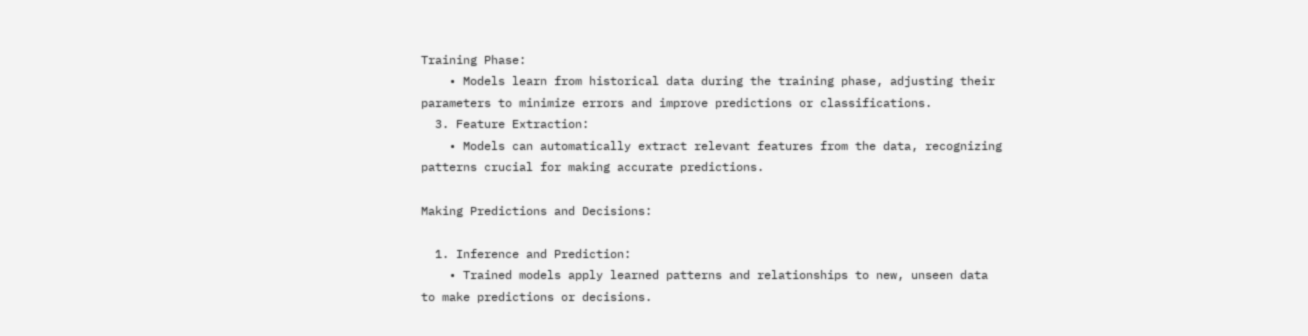Training Phase:
    • Models learn from historical data during the training phase, adjusting their parameters to minimize errors and improve predictions or classifications.
  3. Feature Extraction:
    • Models can automatically extract relevant features from the data, recognizing patterns crucial for making accurate predictions.

Making Predictions and Decisions:

  1. Inference and Prediction:
    • Trained models apply learned patterns and relationships to new, unseen data to make predictions or decisions.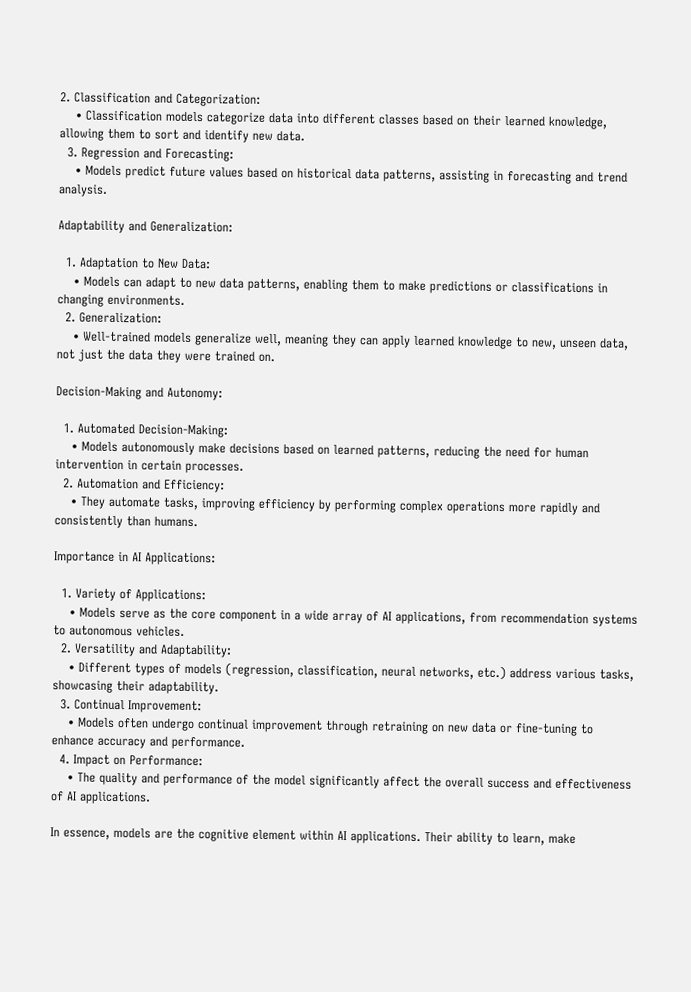2. Classification and Categorization:
    • Classification models categorize data into different classes based on their learned knowledge, allowing them to sort and identify new data.
  3. Regression and Forecasting:
    • Models predict future values based on historical data patterns, assisting in forecasting and trend analysis.

Adaptability and Generalization:

  1. Adaptation to New Data:
    • Models can adapt to new data patterns, enabling them to make predictions or classifications in changing environments.
  2. Generalization:
    • Well-trained models generalize well, meaning they can apply learned knowledge to new, unseen data, not just the data they were trained on.

Decision-Making and Autonomy:

  1. Automated Decision-Making:
    • Models autonomously make decisions based on learned patterns, reducing the need for human intervention in certain processes.
  2. Automation and Efficiency:
    • They automate tasks, improving efficiency by performing complex operations more rapidly and consistently than humans.

Importance in AI Applications:

  1. Variety of Applications:
    • Models serve as the core component in a wide array of AI applications, from recommendation systems to autonomous vehicles.
  2. Versatility and Adaptability:
    • Different types of models (regression, classification, neural networks, etc.) address various tasks, showcasing their adaptability.
  3. Continual Improvement:
    • Models often undergo continual improvement through retraining on new data or fine-tuning to enhance accuracy and performance.
  4. Impact on Performance:
    • The quality and performance of the model significantly affect the overall success and effectiveness of AI applications.

In essence, models are the cognitive element within AI applications. Their ability to learn, make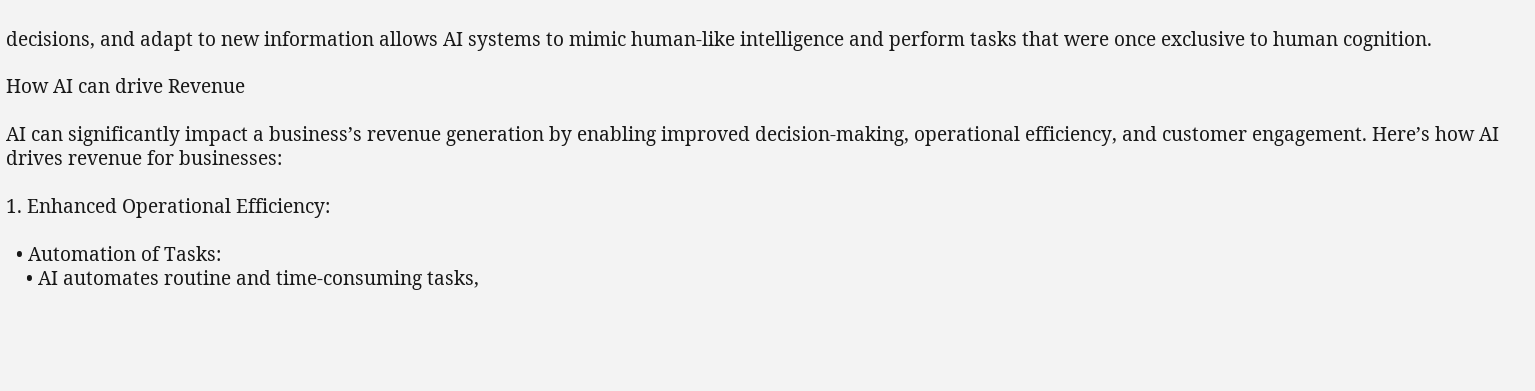decisions, and adapt to new information allows AI systems to mimic human-like intelligence and perform tasks that were once exclusive to human cognition.

How AI can drive Revenue

AI can significantly impact a business’s revenue generation by enabling improved decision-making, operational efficiency, and customer engagement. Here’s how AI drives revenue for businesses:

1. Enhanced Operational Efficiency:

  • Automation of Tasks:
    • AI automates routine and time-consuming tasks,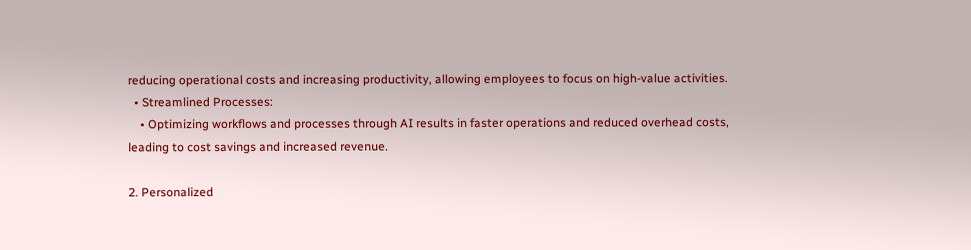reducing operational costs and increasing productivity, allowing employees to focus on high-value activities.
  • Streamlined Processes:
    • Optimizing workflows and processes through AI results in faster operations and reduced overhead costs, leading to cost savings and increased revenue.

2. Personalized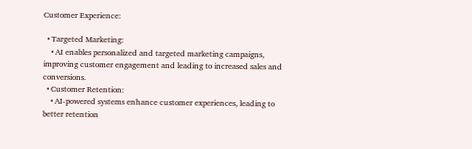Customer Experience:

  • Targeted Marketing:
    • AI enables personalized and targeted marketing campaigns, improving customer engagement and leading to increased sales and conversions.
  • Customer Retention:
    • AI-powered systems enhance customer experiences, leading to better retention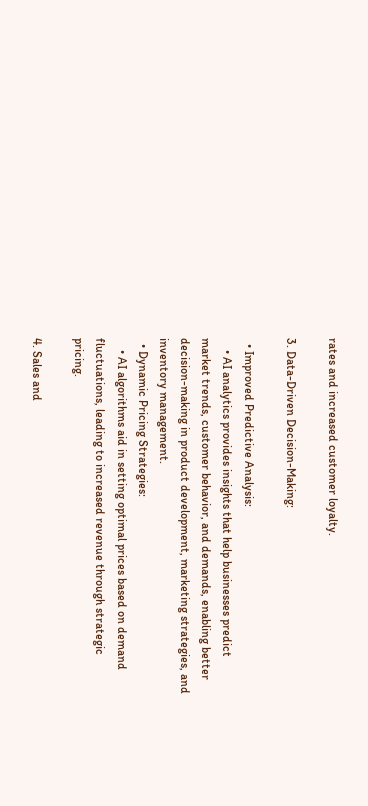rates and increased customer loyalty.

3. Data-Driven Decision-Making:

  • Improved Predictive Analysis:
    • AI analytics provides insights that help businesses predict market trends, customer behavior, and demands, enabling better decision-making in product development, marketing strategies, and inventory management.
  • Dynamic Pricing Strategies:
    • AI algorithms aid in setting optimal prices based on demand fluctuations, leading to increased revenue through strategic pricing.

4. Sales and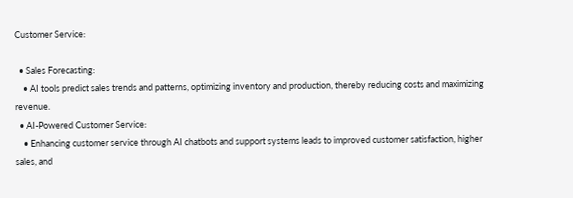Customer Service:

  • Sales Forecasting:
    • AI tools predict sales trends and patterns, optimizing inventory and production, thereby reducing costs and maximizing revenue.
  • AI-Powered Customer Service:
    • Enhancing customer service through AI chatbots and support systems leads to improved customer satisfaction, higher sales, and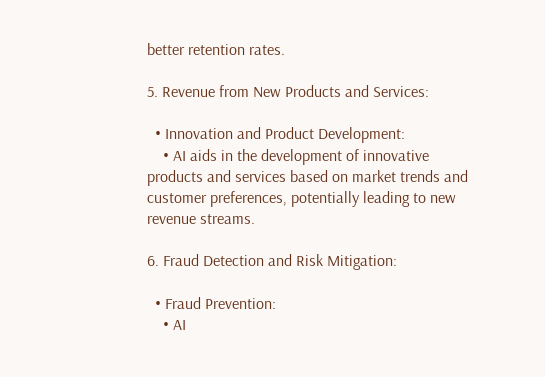better retention rates.

5. Revenue from New Products and Services:

  • Innovation and Product Development:
    • AI aids in the development of innovative products and services based on market trends and customer preferences, potentially leading to new revenue streams.

6. Fraud Detection and Risk Mitigation:

  • Fraud Prevention:
    • AI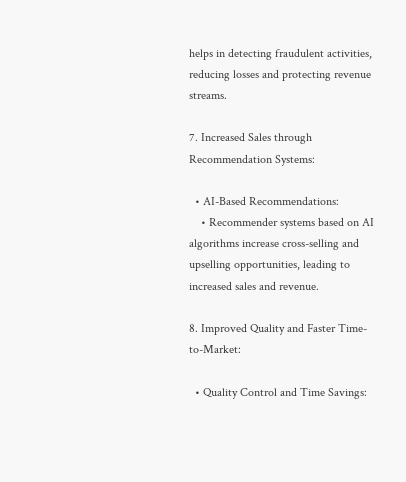helps in detecting fraudulent activities, reducing losses and protecting revenue streams.

7. Increased Sales through Recommendation Systems:

  • AI-Based Recommendations:
    • Recommender systems based on AI algorithms increase cross-selling and upselling opportunities, leading to increased sales and revenue.

8. Improved Quality and Faster Time-to-Market:

  • Quality Control and Time Savings: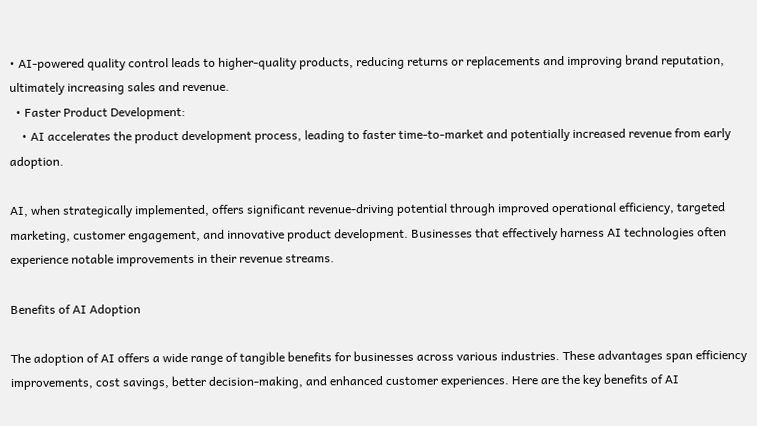• AI-powered quality control leads to higher-quality products, reducing returns or replacements and improving brand reputation, ultimately increasing sales and revenue.
  • Faster Product Development:
    • AI accelerates the product development process, leading to faster time-to-market and potentially increased revenue from early adoption.

AI, when strategically implemented, offers significant revenue-driving potential through improved operational efficiency, targeted marketing, customer engagement, and innovative product development. Businesses that effectively harness AI technologies often experience notable improvements in their revenue streams.

Benefits of AI Adoption

The adoption of AI offers a wide range of tangible benefits for businesses across various industries. These advantages span efficiency improvements, cost savings, better decision-making, and enhanced customer experiences. Here are the key benefits of AI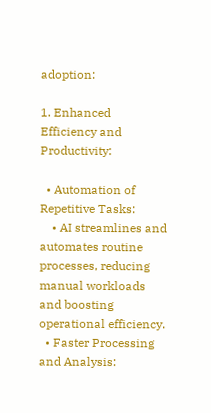adoption:

1. Enhanced Efficiency and Productivity:

  • Automation of Repetitive Tasks:
    • AI streamlines and automates routine processes, reducing manual workloads and boosting operational efficiency.
  • Faster Processing and Analysis: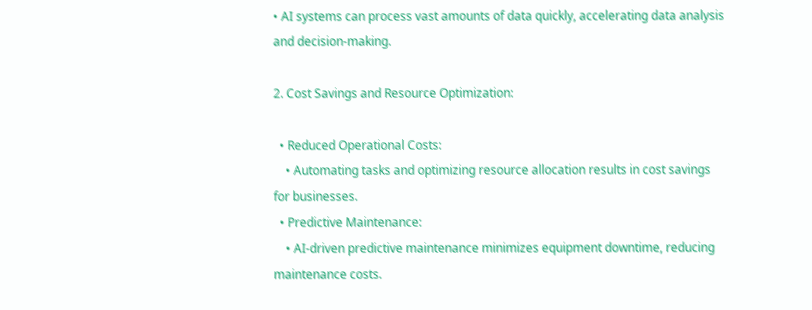• AI systems can process vast amounts of data quickly, accelerating data analysis and decision-making.

2. Cost Savings and Resource Optimization:

  • Reduced Operational Costs:
    • Automating tasks and optimizing resource allocation results in cost savings for businesses.
  • Predictive Maintenance:
    • AI-driven predictive maintenance minimizes equipment downtime, reducing maintenance costs.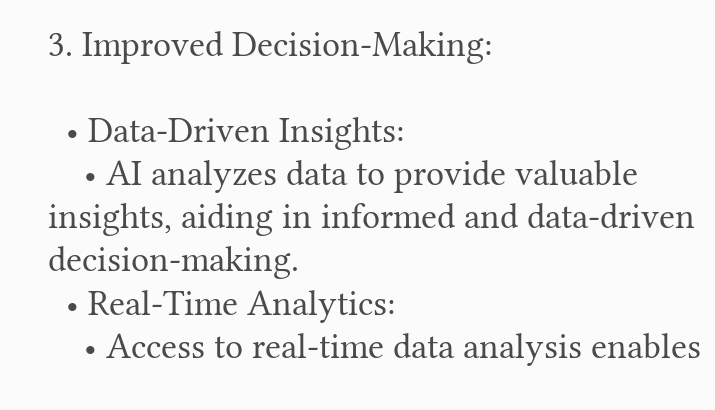3. Improved Decision-Making:

  • Data-Driven Insights:
    • AI analyzes data to provide valuable insights, aiding in informed and data-driven decision-making.
  • Real-Time Analytics:
    • Access to real-time data analysis enables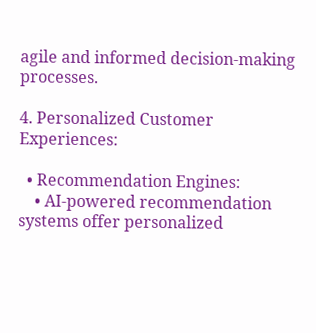agile and informed decision-making processes.

4. Personalized Customer Experiences:

  • Recommendation Engines:
    • AI-powered recommendation systems offer personalized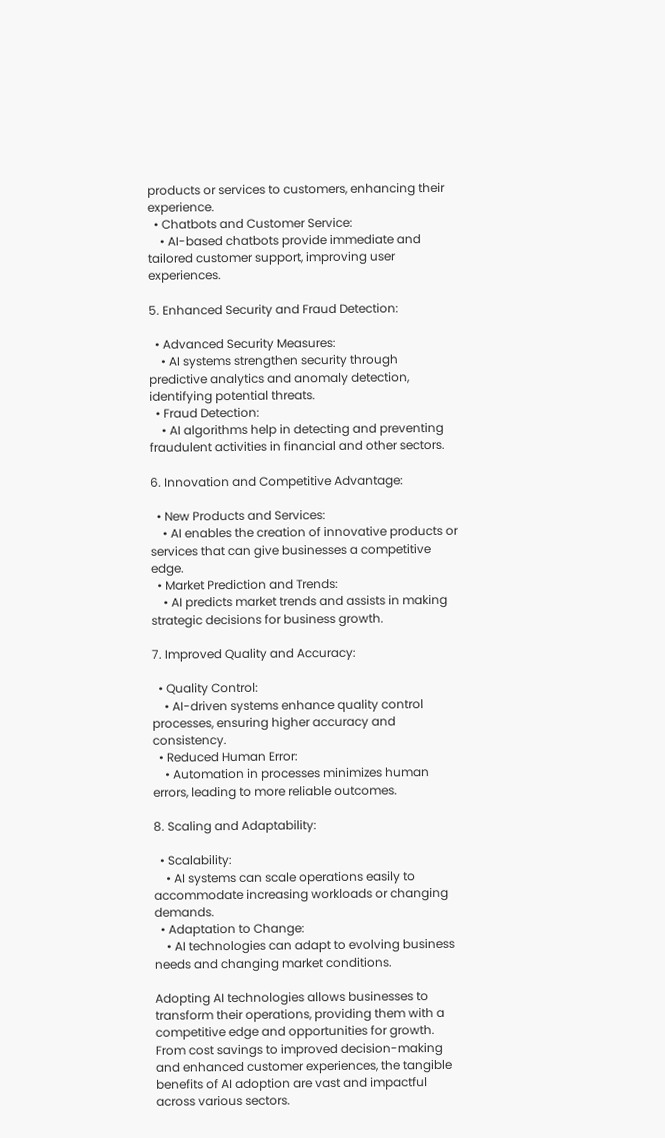products or services to customers, enhancing their experience.
  • Chatbots and Customer Service:
    • AI-based chatbots provide immediate and tailored customer support, improving user experiences.

5. Enhanced Security and Fraud Detection:

  • Advanced Security Measures:
    • AI systems strengthen security through predictive analytics and anomaly detection, identifying potential threats.
  • Fraud Detection:
    • AI algorithms help in detecting and preventing fraudulent activities in financial and other sectors.

6. Innovation and Competitive Advantage:

  • New Products and Services:
    • AI enables the creation of innovative products or services that can give businesses a competitive edge.
  • Market Prediction and Trends:
    • AI predicts market trends and assists in making strategic decisions for business growth.

7. Improved Quality and Accuracy:

  • Quality Control:
    • AI-driven systems enhance quality control processes, ensuring higher accuracy and consistency.
  • Reduced Human Error:
    • Automation in processes minimizes human errors, leading to more reliable outcomes.

8. Scaling and Adaptability:

  • Scalability:
    • AI systems can scale operations easily to accommodate increasing workloads or changing demands.
  • Adaptation to Change:
    • AI technologies can adapt to evolving business needs and changing market conditions.

Adopting AI technologies allows businesses to transform their operations, providing them with a competitive edge and opportunities for growth. From cost savings to improved decision-making and enhanced customer experiences, the tangible benefits of AI adoption are vast and impactful across various sectors.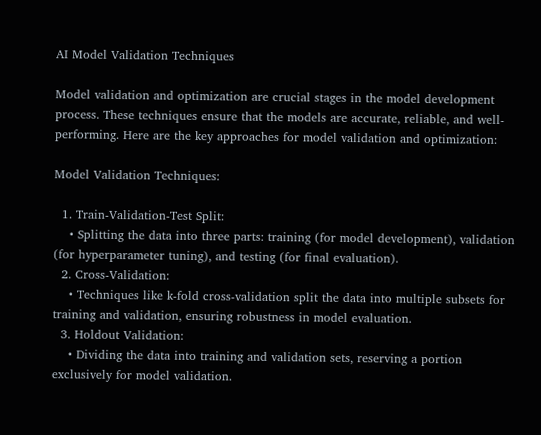AI Model Validation Techniques

Model validation and optimization are crucial stages in the model development process. These techniques ensure that the models are accurate, reliable, and well-performing. Here are the key approaches for model validation and optimization:

Model Validation Techniques:

  1. Train-Validation-Test Split:
    • Splitting the data into three parts: training (for model development), validation (for hyperparameter tuning), and testing (for final evaluation).
  2. Cross-Validation:
    • Techniques like k-fold cross-validation split the data into multiple subsets for training and validation, ensuring robustness in model evaluation.
  3. Holdout Validation:
    • Dividing the data into training and validation sets, reserving a portion exclusively for model validation.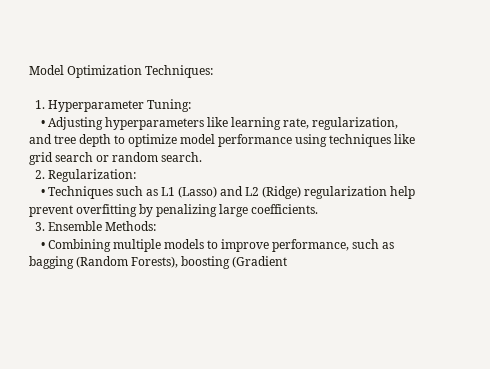Model Optimization Techniques:

  1. Hyperparameter Tuning:
    • Adjusting hyperparameters like learning rate, regularization, and tree depth to optimize model performance using techniques like grid search or random search.
  2. Regularization:
    • Techniques such as L1 (Lasso) and L2 (Ridge) regularization help prevent overfitting by penalizing large coefficients.
  3. Ensemble Methods:
    • Combining multiple models to improve performance, such as bagging (Random Forests), boosting (Gradient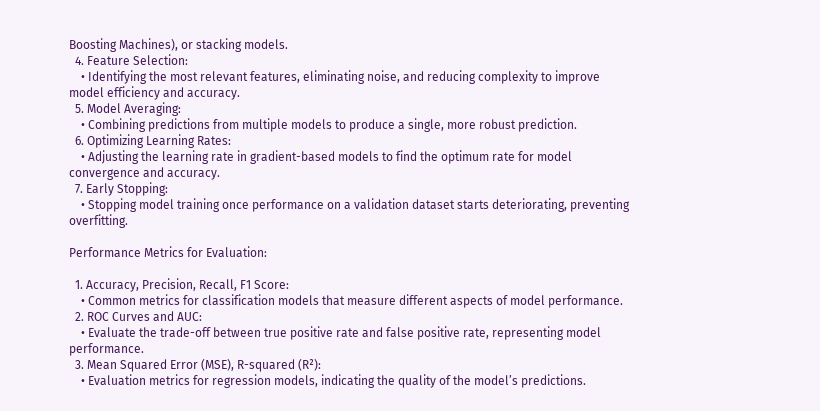Boosting Machines), or stacking models.
  4. Feature Selection:
    • Identifying the most relevant features, eliminating noise, and reducing complexity to improve model efficiency and accuracy.
  5. Model Averaging:
    • Combining predictions from multiple models to produce a single, more robust prediction.
  6. Optimizing Learning Rates:
    • Adjusting the learning rate in gradient-based models to find the optimum rate for model convergence and accuracy.
  7. Early Stopping:
    • Stopping model training once performance on a validation dataset starts deteriorating, preventing overfitting.

Performance Metrics for Evaluation:

  1. Accuracy, Precision, Recall, F1 Score:
    • Common metrics for classification models that measure different aspects of model performance.
  2. ROC Curves and AUC:
    • Evaluate the trade-off between true positive rate and false positive rate, representing model performance.
  3. Mean Squared Error (MSE), R-squared (R²):
    • Evaluation metrics for regression models, indicating the quality of the model’s predictions.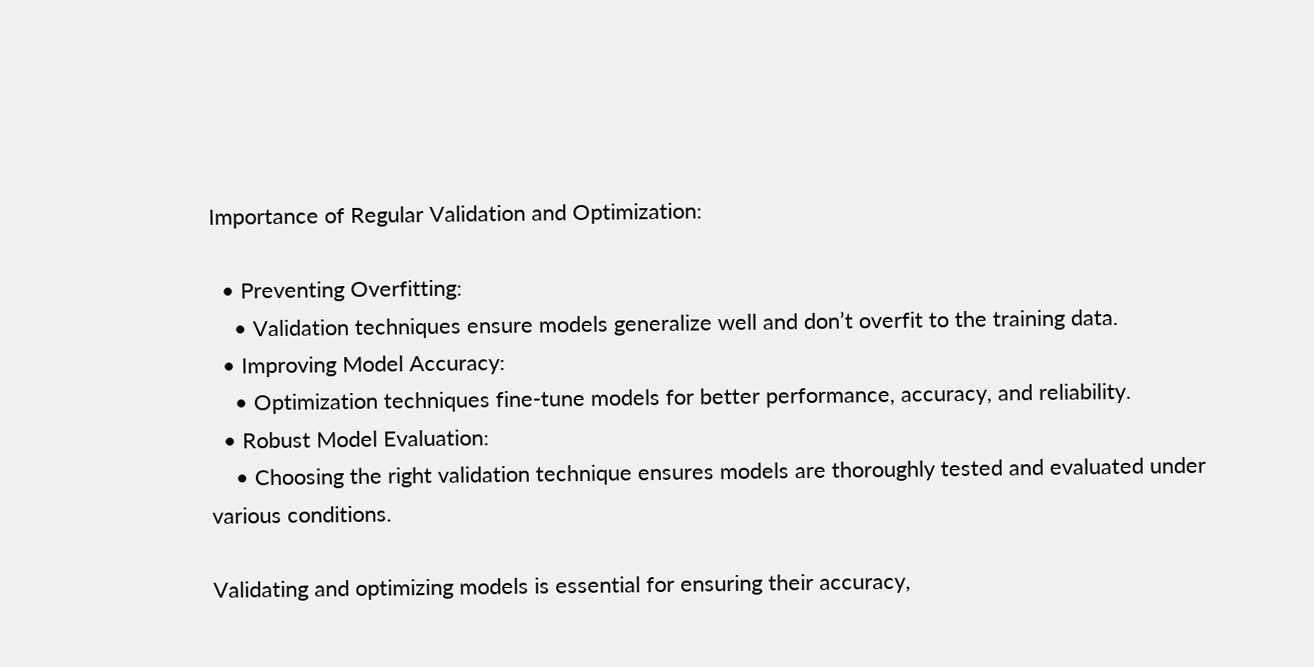Importance of Regular Validation and Optimization:

  • Preventing Overfitting:
    • Validation techniques ensure models generalize well and don’t overfit to the training data.
  • Improving Model Accuracy:
    • Optimization techniques fine-tune models for better performance, accuracy, and reliability.
  • Robust Model Evaluation:
    • Choosing the right validation technique ensures models are thoroughly tested and evaluated under various conditions.

Validating and optimizing models is essential for ensuring their accuracy,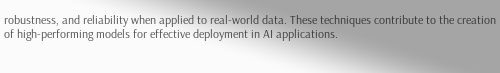robustness, and reliability when applied to real-world data. These techniques contribute to the creation of high-performing models for effective deployment in AI applications.